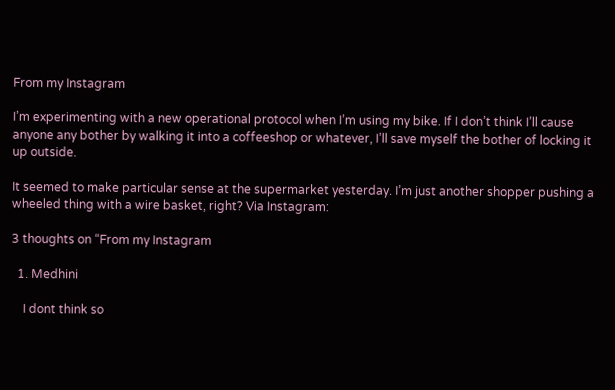From my Instagram

I’m experimenting with a new operational protocol when I’m using my bike. If I don’t think I’ll cause anyone any bother by walking it into a coffeeshop or whatever, I’ll save myself the bother of locking it up outside.

It seemed to make particular sense at the supermarket yesterday. I’m just another shopper pushing a wheeled thing with a wire basket, right? Via Instagram:

3 thoughts on “From my Instagram

  1. Medhini

    I dont think so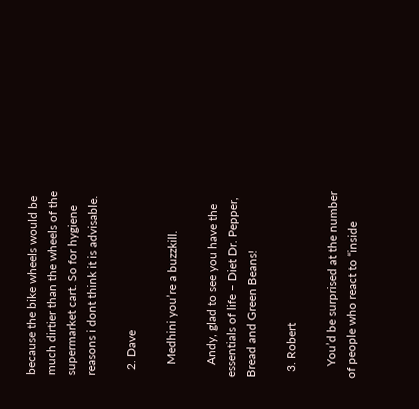because the bike wheels would be much dirtier than the wheels of the supermarket cart. So for hygiene reasons i dont think it is advisable.

  2. Dave

    Medhini you’re a buzzkill.

    Andy, glad to see you have the essentials of life – Diet Dr. Pepper, Bread and Green Beans!

  3. Robert

    You’d be surprised at the number of people who react to “inside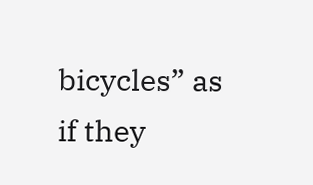bicycles” as if they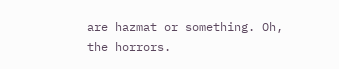are hazmat or something. Oh, the horrors.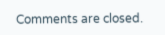Comments are closed.